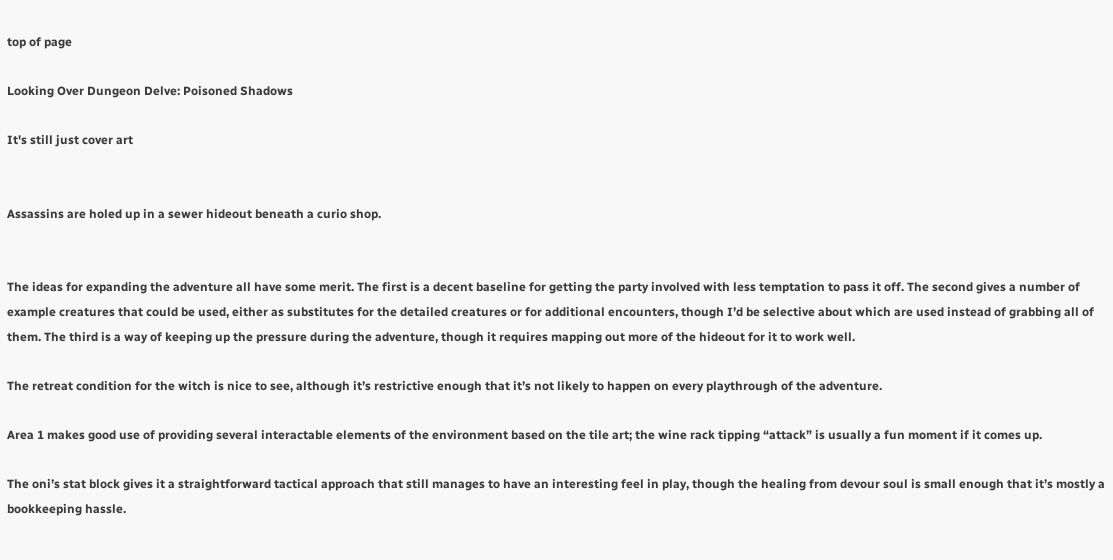top of page

Looking Over Dungeon Delve: Poisoned Shadows

It's still just cover art


Assassins are holed up in a sewer hideout beneath a curio shop.


The ideas for expanding the adventure all have some merit. The first is a decent baseline for getting the party involved with less temptation to pass it off. The second gives a number of example creatures that could be used, either as substitutes for the detailed creatures or for additional encounters, though I’d be selective about which are used instead of grabbing all of them. The third is a way of keeping up the pressure during the adventure, though it requires mapping out more of the hideout for it to work well.

The retreat condition for the witch is nice to see, although it’s restrictive enough that it’s not likely to happen on every playthrough of the adventure.

Area 1 makes good use of providing several interactable elements of the environment based on the tile art; the wine rack tipping “attack” is usually a fun moment if it comes up.

The oni’s stat block gives it a straightforward tactical approach that still manages to have an interesting feel in play, though the healing from devour soul is small enough that it’s mostly a bookkeeping hassle.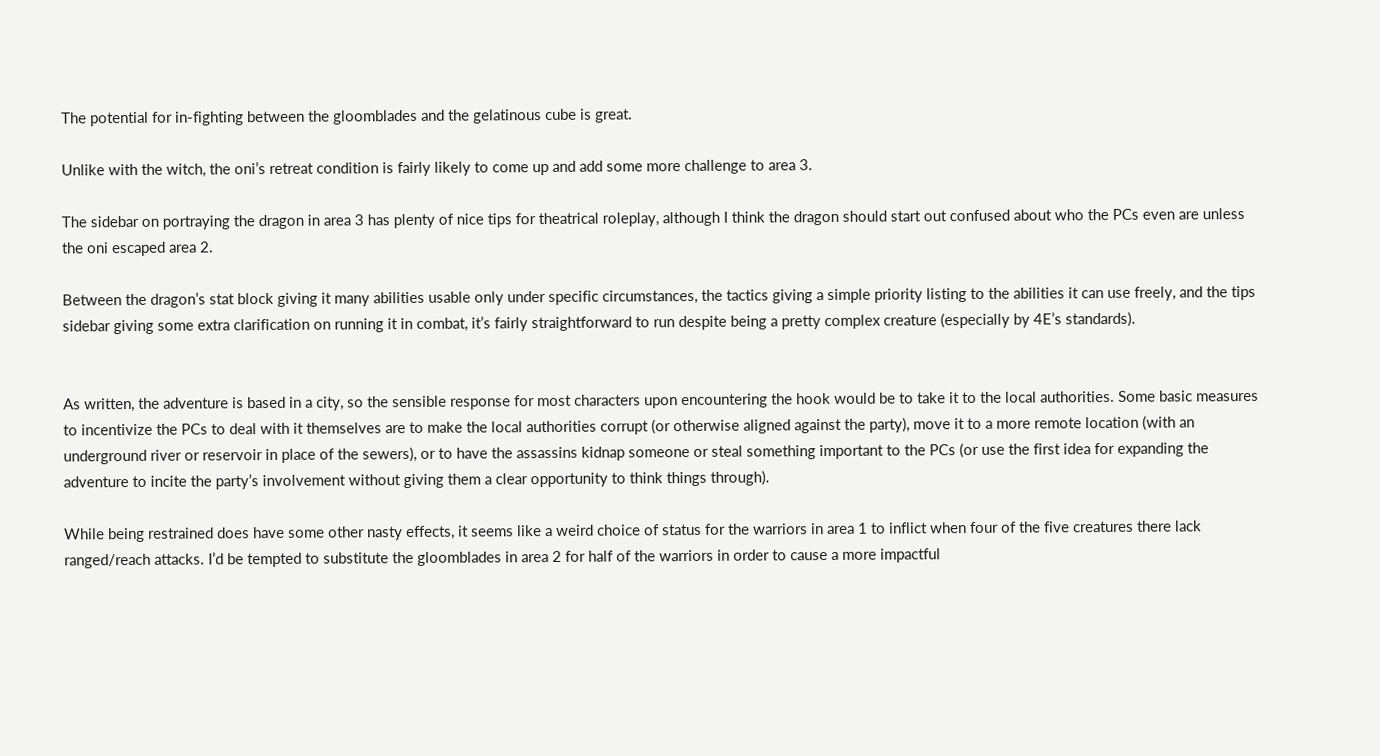The potential for in-fighting between the gloomblades and the gelatinous cube is great.

Unlike with the witch, the oni’s retreat condition is fairly likely to come up and add some more challenge to area 3.

The sidebar on portraying the dragon in area 3 has plenty of nice tips for theatrical roleplay, although I think the dragon should start out confused about who the PCs even are unless the oni escaped area 2.

Between the dragon’s stat block giving it many abilities usable only under specific circumstances, the tactics giving a simple priority listing to the abilities it can use freely, and the tips sidebar giving some extra clarification on running it in combat, it’s fairly straightforward to run despite being a pretty complex creature (especially by 4E’s standards).


As written, the adventure is based in a city, so the sensible response for most characters upon encountering the hook would be to take it to the local authorities. Some basic measures to incentivize the PCs to deal with it themselves are to make the local authorities corrupt (or otherwise aligned against the party), move it to a more remote location (with an underground river or reservoir in place of the sewers), or to have the assassins kidnap someone or steal something important to the PCs (or use the first idea for expanding the adventure to incite the party’s involvement without giving them a clear opportunity to think things through).

While being restrained does have some other nasty effects, it seems like a weird choice of status for the warriors in area 1 to inflict when four of the five creatures there lack ranged/reach attacks. I’d be tempted to substitute the gloomblades in area 2 for half of the warriors in order to cause a more impactful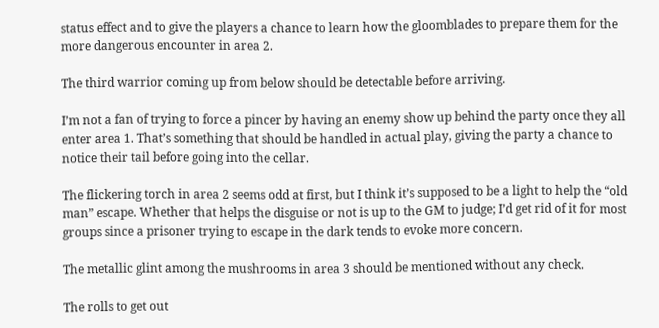status effect and to give the players a chance to learn how the gloomblades to prepare them for the more dangerous encounter in area 2.

The third warrior coming up from below should be detectable before arriving.

I’m not a fan of trying to force a pincer by having an enemy show up behind the party once they all enter area 1. That’s something that should be handled in actual play, giving the party a chance to notice their tail before going into the cellar.

The flickering torch in area 2 seems odd at first, but I think it’s supposed to be a light to help the “old man” escape. Whether that helps the disguise or not is up to the GM to judge; I’d get rid of it for most groups since a prisoner trying to escape in the dark tends to evoke more concern.

The metallic glint among the mushrooms in area 3 should be mentioned without any check.

The rolls to get out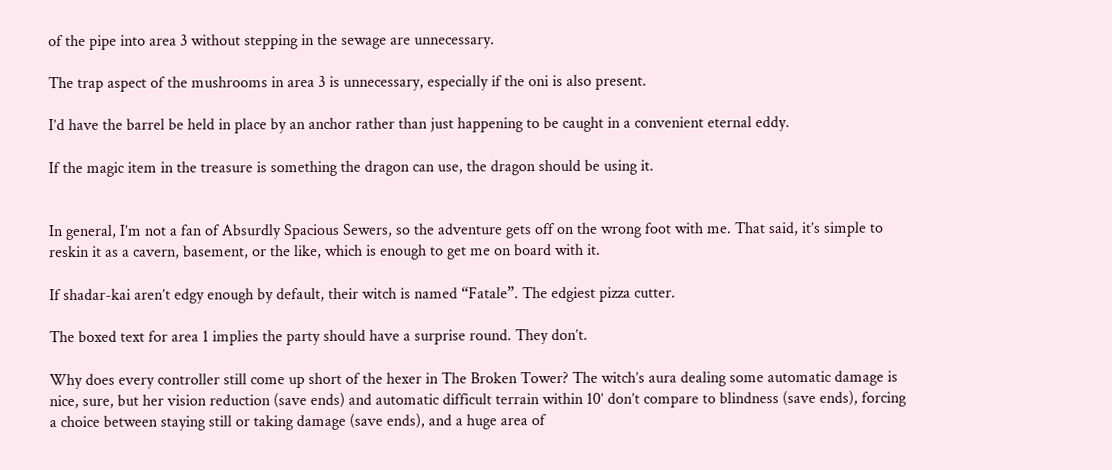of the pipe into area 3 without stepping in the sewage are unnecessary.

The trap aspect of the mushrooms in area 3 is unnecessary, especially if the oni is also present.

I’d have the barrel be held in place by an anchor rather than just happening to be caught in a convenient eternal eddy.

If the magic item in the treasure is something the dragon can use, the dragon should be using it.


In general, I’m not a fan of Absurdly Spacious Sewers, so the adventure gets off on the wrong foot with me. That said, it’s simple to reskin it as a cavern, basement, or the like, which is enough to get me on board with it.

If shadar-kai aren’t edgy enough by default, their witch is named “Fatale”. The edgiest pizza cutter.

The boxed text for area 1 implies the party should have a surprise round. They don’t.

Why does every controller still come up short of the hexer in The Broken Tower? The witch’s aura dealing some automatic damage is nice, sure, but her vision reduction (save ends) and automatic difficult terrain within 10’ don’t compare to blindness (save ends), forcing a choice between staying still or taking damage (save ends), and a huge area of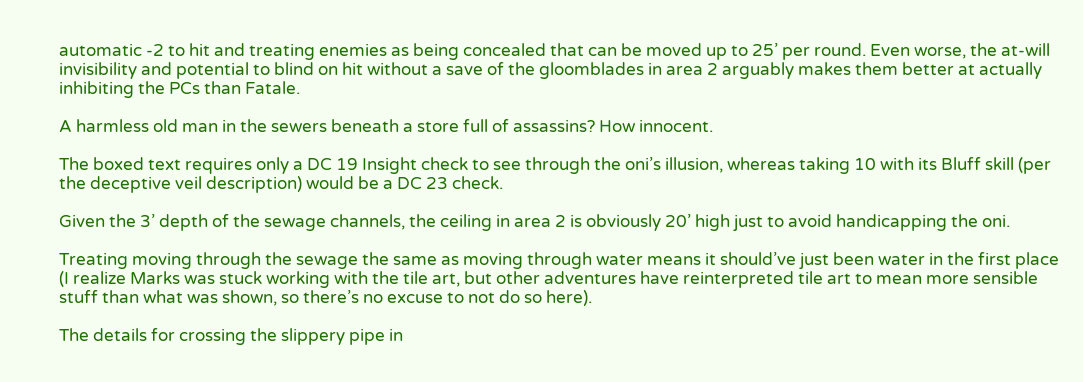automatic -2 to hit and treating enemies as being concealed that can be moved up to 25’ per round. Even worse, the at-will invisibility and potential to blind on hit without a save of the gloomblades in area 2 arguably makes them better at actually inhibiting the PCs than Fatale.

A harmless old man in the sewers beneath a store full of assassins? How innocent.

The boxed text requires only a DC 19 Insight check to see through the oni’s illusion, whereas taking 10 with its Bluff skill (per the deceptive veil description) would be a DC 23 check.

Given the 3’ depth of the sewage channels, the ceiling in area 2 is obviously 20’ high just to avoid handicapping the oni.

Treating moving through the sewage the same as moving through water means it should’ve just been water in the first place (I realize Marks was stuck working with the tile art, but other adventures have reinterpreted tile art to mean more sensible stuff than what was shown, so there’s no excuse to not do so here).

The details for crossing the slippery pipe in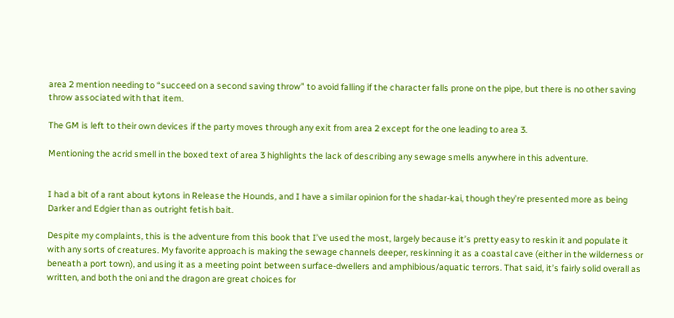area 2 mention needing to “succeed on a second saving throw” to avoid falling if the character falls prone on the pipe, but there is no other saving throw associated with that item.

The GM is left to their own devices if the party moves through any exit from area 2 except for the one leading to area 3.

Mentioning the acrid smell in the boxed text of area 3 highlights the lack of describing any sewage smells anywhere in this adventure.


I had a bit of a rant about kytons in Release the Hounds, and I have a similar opinion for the shadar-kai, though they’re presented more as being Darker and Edgier than as outright fetish bait.

Despite my complaints, this is the adventure from this book that I’ve used the most, largely because it’s pretty easy to reskin it and populate it with any sorts of creatures. My favorite approach is making the sewage channels deeper, reskinning it as a coastal cave (either in the wilderness or beneath a port town), and using it as a meeting point between surface-dwellers and amphibious/aquatic terrors. That said, it’s fairly solid overall as written, and both the oni and the dragon are great choices for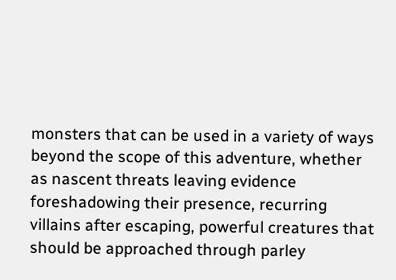monsters that can be used in a variety of ways beyond the scope of this adventure, whether as nascent threats leaving evidence foreshadowing their presence, recurring villains after escaping, powerful creatures that should be approached through parley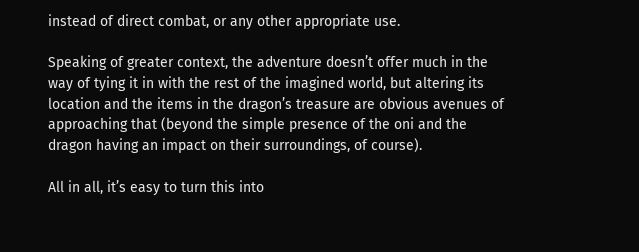instead of direct combat, or any other appropriate use.

Speaking of greater context, the adventure doesn’t offer much in the way of tying it in with the rest of the imagined world, but altering its location and the items in the dragon’s treasure are obvious avenues of approaching that (beyond the simple presence of the oni and the dragon having an impact on their surroundings, of course).

All in all, it’s easy to turn this into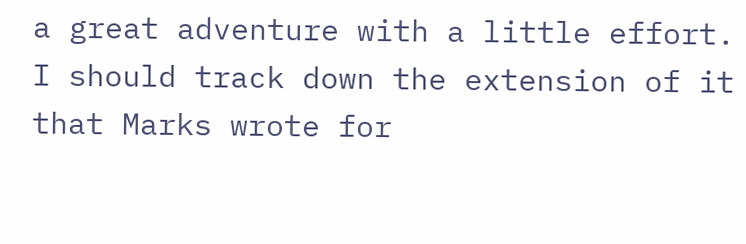a great adventure with a little effort. I should track down the extension of it that Marks wrote for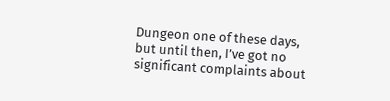Dungeon one of these days, but until then, I’ve got no significant complaints about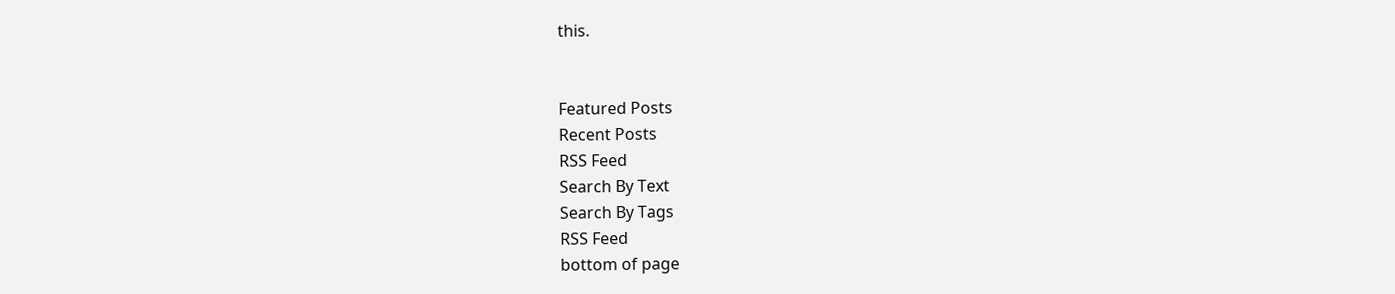this.


Featured Posts
Recent Posts
RSS Feed
Search By Text
Search By Tags
RSS Feed
bottom of page